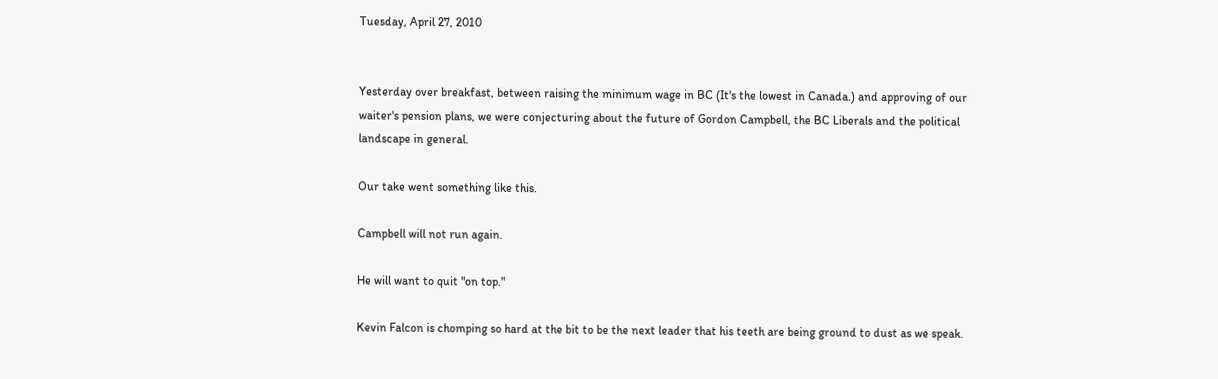Tuesday, April 27, 2010


Yesterday over breakfast, between raising the minimum wage in BC (It's the lowest in Canada.) and approving of our waiter's pension plans, we were conjecturing about the future of Gordon Campbell, the BC Liberals and the political landscape in general.

Our take went something like this.

Campbell will not run again.

He will want to quit "on top."

Kevin Falcon is chomping so hard at the bit to be the next leader that his teeth are being ground to dust as we speak.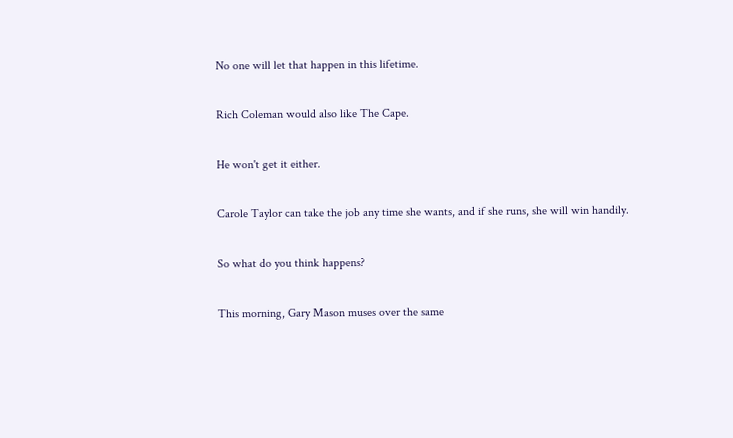No one will let that happen in this lifetime.

Rich Coleman would also like The Cape.

He won't get it either.

Carole Taylor can take the job any time she wants, and if she runs, she will win handily.

So what do you think happens?

This morning, Gary Mason muses over the same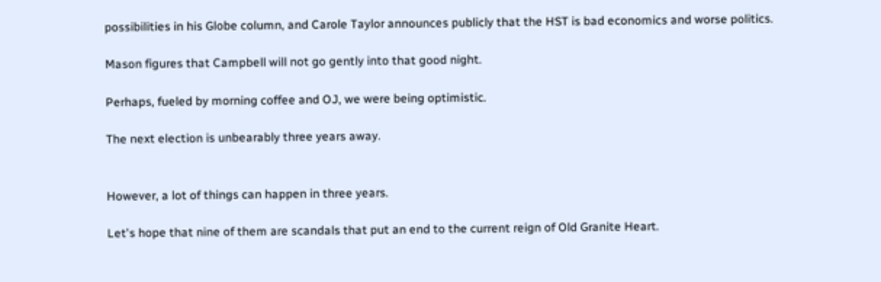possibilities in his Globe column, and Carole Taylor announces publicly that the HST is bad economics and worse politics.

Mason figures that Campbell will not go gently into that good night.

Perhaps, fueled by morning coffee and OJ, we were being optimistic.

The next election is unbearably three years away.


However, a lot of things can happen in three years.

Let's hope that nine of them are scandals that put an end to the current reign of Old Granite Heart.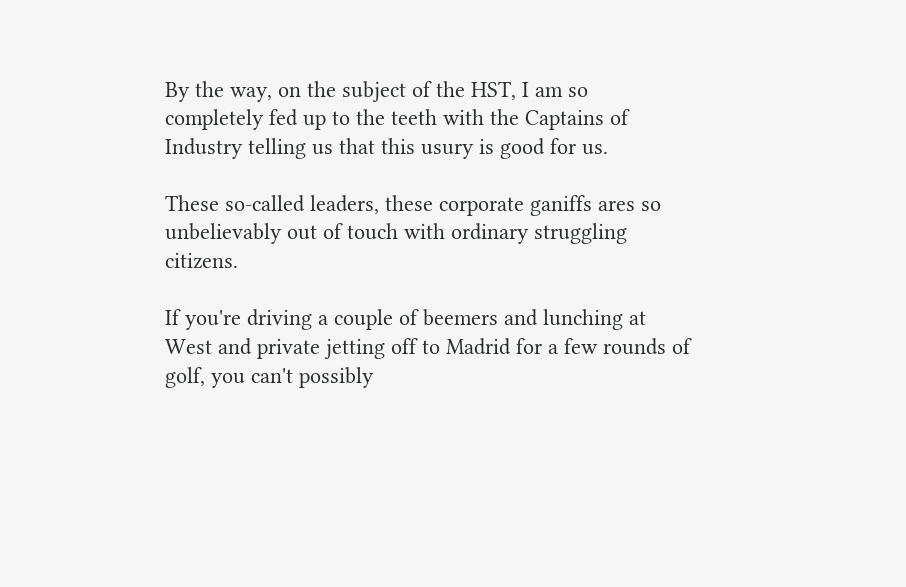By the way, on the subject of the HST, I am so completely fed up to the teeth with the Captains of Industry telling us that this usury is good for us.

These so-called leaders, these corporate ganiffs ares so unbelievably out of touch with ordinary struggling citizens.

If you're driving a couple of beemers and lunching at West and private jetting off to Madrid for a few rounds of golf, you can't possibly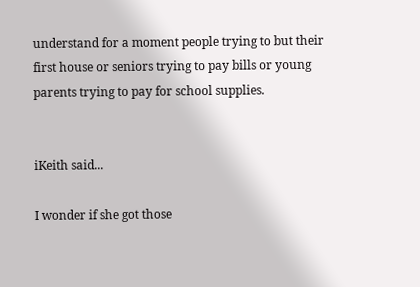understand for a moment people trying to but their first house or seniors trying to pay bills or young parents trying to pay for school supplies.


iKeith said...

I wonder if she got those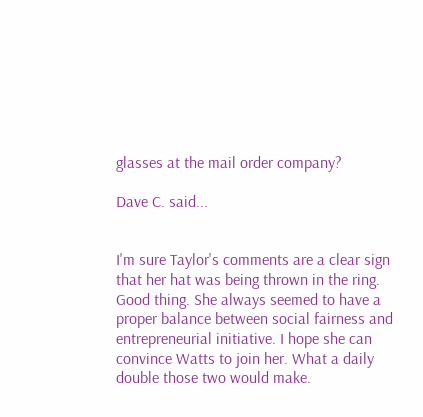glasses at the mail order company?

Dave C. said...


I'm sure Taylor's comments are a clear sign that her hat was being thrown in the ring. Good thing. She always seemed to have a proper balance between social fairness and entrepreneurial initiative. I hope she can convince Watts to join her. What a daily double those two would make.